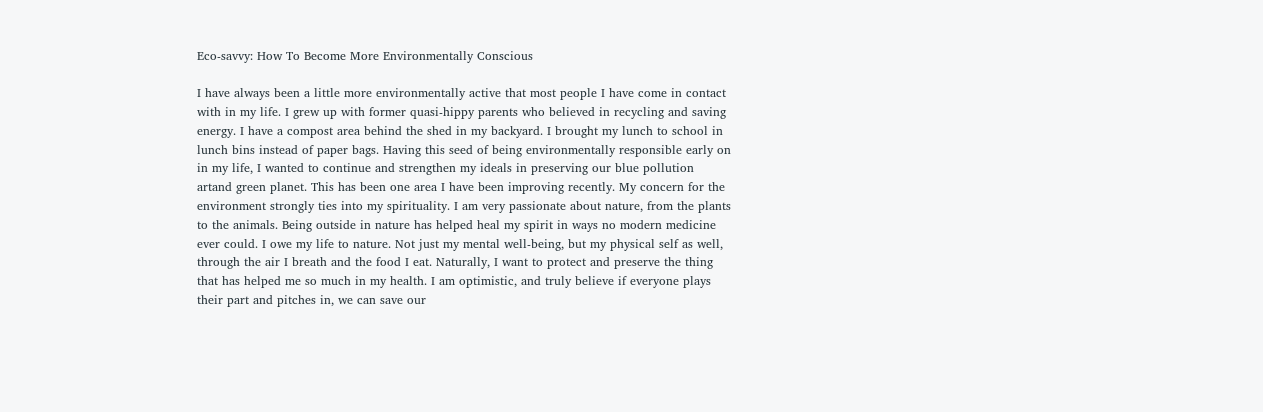Eco-savvy: How To Become More Environmentally Conscious

I have always been a little more environmentally active that most people I have come in contact with in my life. I grew up with former quasi-hippy parents who believed in recycling and saving energy. I have a compost area behind the shed in my backyard. I brought my lunch to school in lunch bins instead of paper bags. Having this seed of being environmentally responsible early on in my life, I wanted to continue and strengthen my ideals in preserving our blue pollution artand green planet. This has been one area I have been improving recently. My concern for the environment strongly ties into my spirituality. I am very passionate about nature, from the plants to the animals. Being outside in nature has helped heal my spirit in ways no modern medicine ever could. I owe my life to nature. Not just my mental well-being, but my physical self as well, through the air I breath and the food I eat. Naturally, I want to protect and preserve the thing that has helped me so much in my health. I am optimistic, and truly believe if everyone plays their part and pitches in, we can save our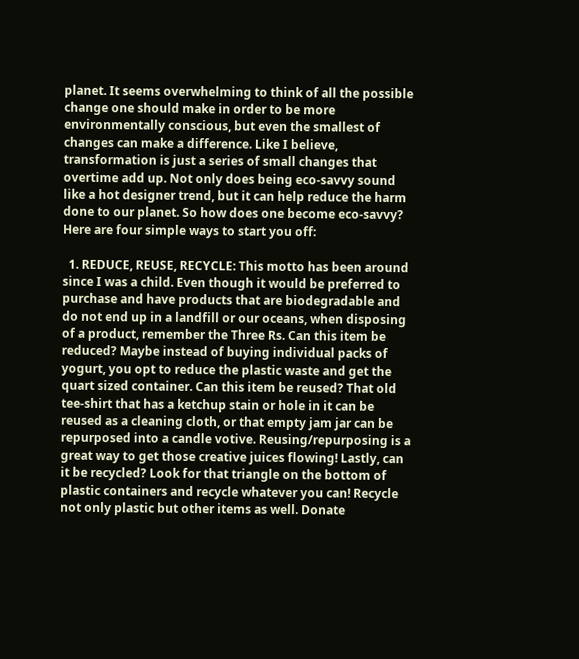planet. It seems overwhelming to think of all the possible change one should make in order to be more environmentally conscious, but even the smallest of changes can make a difference. Like I believe, transformation is just a series of small changes that overtime add up. Not only does being eco-savvy sound like a hot designer trend, but it can help reduce the harm done to our planet. So how does one become eco-savvy? Here are four simple ways to start you off:

  1. REDUCE, REUSE, RECYCLE: This motto has been around since I was a child. Even though it would be preferred to purchase and have products that are biodegradable and do not end up in a landfill or our oceans, when disposing of a product, remember the Three Rs. Can this item be reduced? Maybe instead of buying individual packs of yogurt, you opt to reduce the plastic waste and get the quart sized container. Can this item be reused? That old tee-shirt that has a ketchup stain or hole in it can be reused as a cleaning cloth, or that empty jam jar can be repurposed into a candle votive. Reusing/repurposing is a great way to get those creative juices flowing! Lastly, can it be recycled? Look for that triangle on the bottom of plastic containers and recycle whatever you can! Recycle not only plastic but other items as well. Donate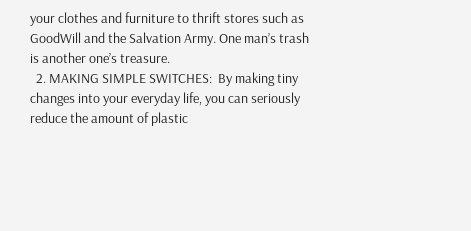your clothes and furniture to thrift stores such as GoodWill and the Salvation Army. One man’s trash is another one’s treasure.
  2. MAKING SIMPLE SWITCHES:  By making tiny changes into your everyday life, you can seriously reduce the amount of plastic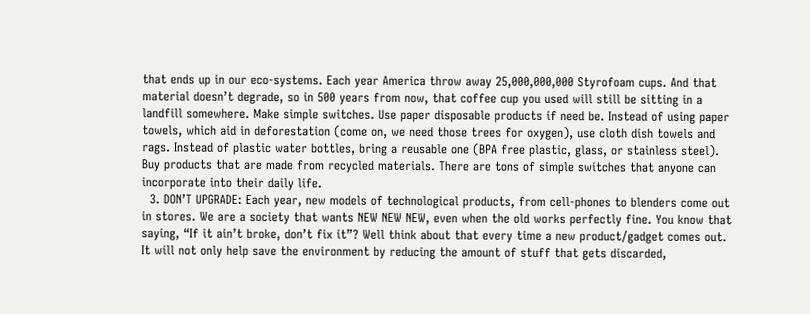that ends up in our eco-systems. Each year America throw away 25,000,000,000 Styrofoam cups. And that material doesn’t degrade, so in 500 years from now, that coffee cup you used will still be sitting in a landfill somewhere. Make simple switches. Use paper disposable products if need be. Instead of using paper towels, which aid in deforestation (come on, we need those trees for oxygen), use cloth dish towels and rags. Instead of plastic water bottles, bring a reusable one (BPA free plastic, glass, or stainless steel). Buy products that are made from recycled materials. There are tons of simple switches that anyone can incorporate into their daily life.
  3. DON’T UPGRADE: Each year, new models of technological products, from cell-phones to blenders come out in stores. We are a society that wants NEW NEW NEW, even when the old works perfectly fine. You know that saying, “If it ain’t broke, don’t fix it”? Well think about that every time a new product/gadget comes out. It will not only help save the environment by reducing the amount of stuff that gets discarded,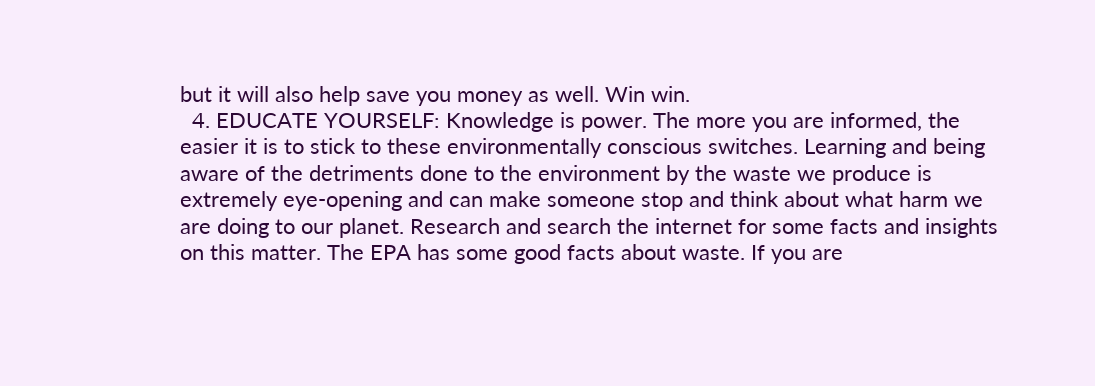but it will also help save you money as well. Win win.
  4. EDUCATE YOURSELF: Knowledge is power. The more you are informed, the easier it is to stick to these environmentally conscious switches. Learning and being aware of the detriments done to the environment by the waste we produce is extremely eye-opening and can make someone stop and think about what harm we are doing to our planet. Research and search the internet for some facts and insights on this matter. The EPA has some good facts about waste. If you are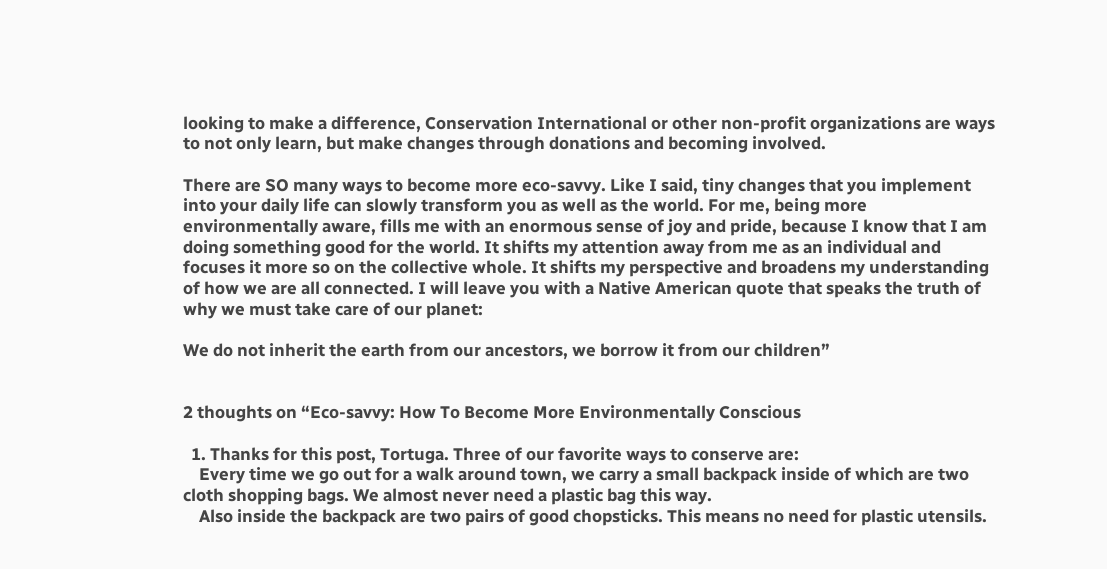looking to make a difference, Conservation International or other non-profit organizations are ways to not only learn, but make changes through donations and becoming involved.

There are SO many ways to become more eco-savvy. Like I said, tiny changes that you implement into your daily life can slowly transform you as well as the world. For me, being more environmentally aware, fills me with an enormous sense of joy and pride, because I know that I am doing something good for the world. It shifts my attention away from me as an individual and focuses it more so on the collective whole. It shifts my perspective and broadens my understanding of how we are all connected. I will leave you with a Native American quote that speaks the truth of why we must take care of our planet:

We do not inherit the earth from our ancestors, we borrow it from our children”


2 thoughts on “Eco-savvy: How To Become More Environmentally Conscious

  1. Thanks for this post, Tortuga. Three of our favorite ways to conserve are:
    Every time we go out for a walk around town, we carry a small backpack inside of which are two cloth shopping bags. We almost never need a plastic bag this way.
    Also inside the backpack are two pairs of good chopsticks. This means no need for plastic utensils.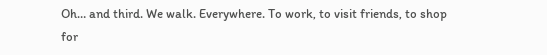Oh… and third. We walk. Everywhere. To work, to visit friends, to shop for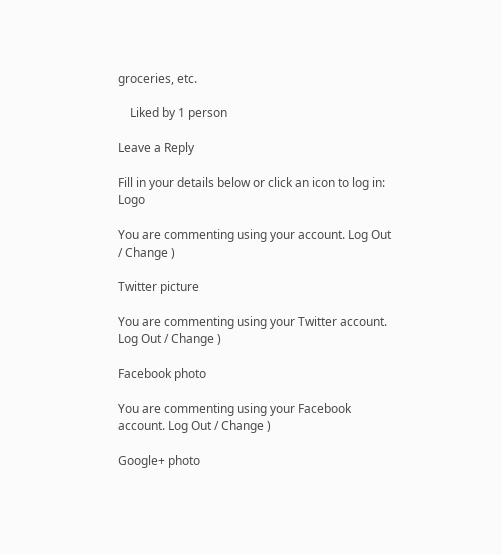groceries, etc.

    Liked by 1 person

Leave a Reply

Fill in your details below or click an icon to log in: Logo

You are commenting using your account. Log Out / Change )

Twitter picture

You are commenting using your Twitter account. Log Out / Change )

Facebook photo

You are commenting using your Facebook account. Log Out / Change )

Google+ photo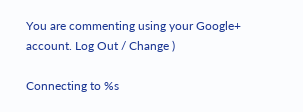You are commenting using your Google+ account. Log Out / Change )

Connecting to %s